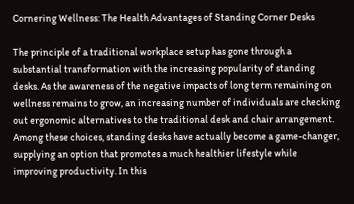Cornering Wellness: The Health Advantages of Standing Corner Desks

The principle of a traditional workplace setup has gone through a substantial transformation with the increasing popularity of standing desks. As the awareness of the negative impacts of long term remaining on wellness remains to grow, an increasing number of individuals are checking out ergonomic alternatives to the traditional desk and chair arrangement. Among these choices, standing desks have actually become a game-changer, supplying an option that promotes a much healthier lifestyle while improving productivity. In this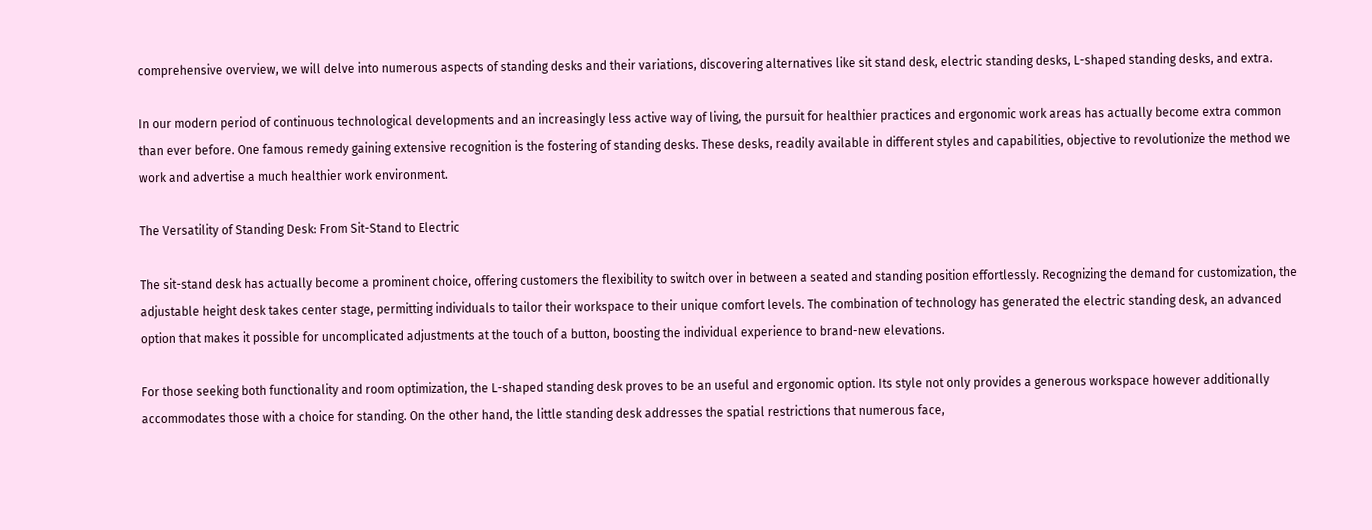comprehensive overview, we will delve into numerous aspects of standing desks and their variations, discovering alternatives like sit stand desk, electric standing desks, L-shaped standing desks, and extra.

In our modern period of continuous technological developments and an increasingly less active way of living, the pursuit for healthier practices and ergonomic work areas has actually become extra common than ever before. One famous remedy gaining extensive recognition is the fostering of standing desks. These desks, readily available in different styles and capabilities, objective to revolutionize the method we work and advertise a much healthier work environment.

The Versatility of Standing Desk: From Sit-Stand to Electric

The sit-stand desk has actually become a prominent choice, offering customers the flexibility to switch over in between a seated and standing position effortlessly. Recognizing the demand for customization, the adjustable height desk takes center stage, permitting individuals to tailor their workspace to their unique comfort levels. The combination of technology has generated the electric standing desk, an advanced option that makes it possible for uncomplicated adjustments at the touch of a button, boosting the individual experience to brand-new elevations.

For those seeking both functionality and room optimization, the L-shaped standing desk proves to be an useful and ergonomic option. Its style not only provides a generous workspace however additionally accommodates those with a choice for standing. On the other hand, the little standing desk addresses the spatial restrictions that numerous face,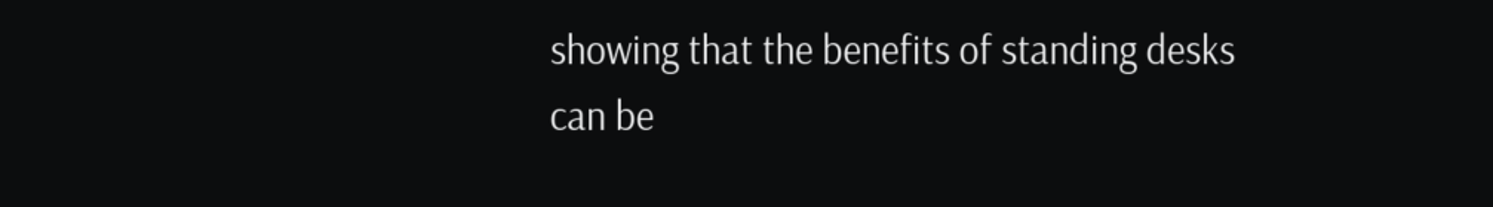showing that the benefits of standing desks can be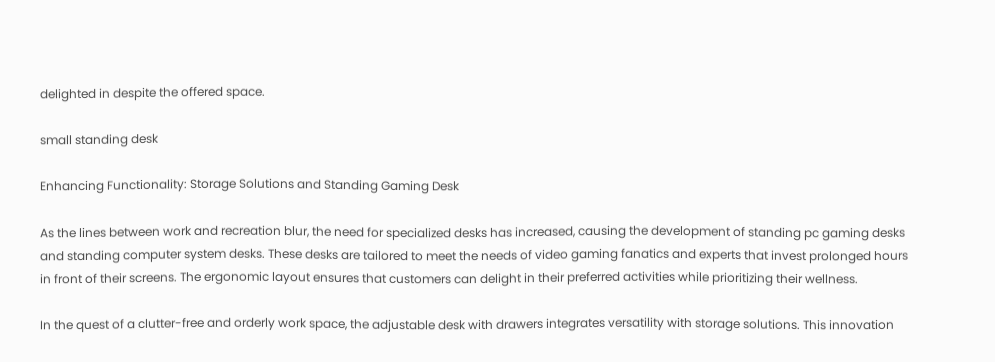delighted in despite the offered space.

small standing desk

Enhancing Functionality: Storage Solutions and Standing Gaming Desk

As the lines between work and recreation blur, the need for specialized desks has increased, causing the development of standing pc gaming desks and standing computer system desks. These desks are tailored to meet the needs of video gaming fanatics and experts that invest prolonged hours in front of their screens. The ergonomic layout ensures that customers can delight in their preferred activities while prioritizing their wellness.

In the quest of a clutter-free and orderly work space, the adjustable desk with drawers integrates versatility with storage solutions. This innovation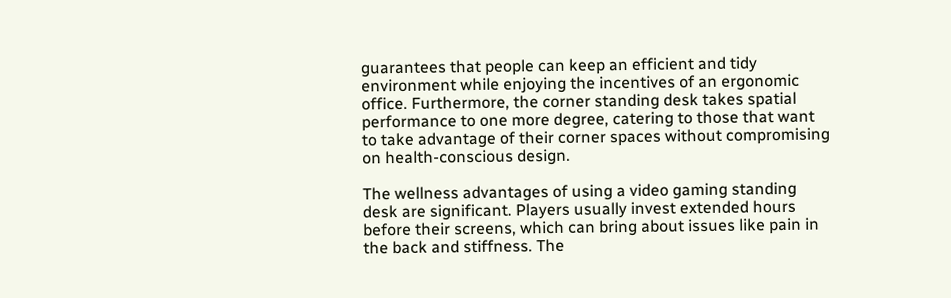guarantees that people can keep an efficient and tidy environment while enjoying the incentives of an ergonomic office. Furthermore, the corner standing desk takes spatial performance to one more degree, catering to those that want to take advantage of their corner spaces without compromising on health-conscious design.

The wellness advantages of using a video gaming standing desk are significant. Players usually invest extended hours before their screens, which can bring about issues like pain in the back and stiffness. The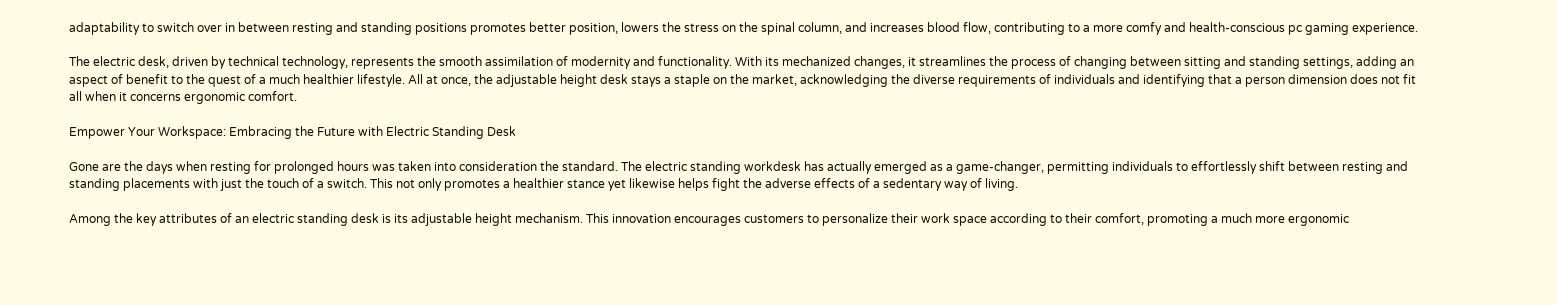adaptability to switch over in between resting and standing positions promotes better position, lowers the stress on the spinal column, and increases blood flow, contributing to a more comfy and health-conscious pc gaming experience.

The electric desk, driven by technical technology, represents the smooth assimilation of modernity and functionality. With its mechanized changes, it streamlines the process of changing between sitting and standing settings, adding an aspect of benefit to the quest of a much healthier lifestyle. All at once, the adjustable height desk stays a staple on the market, acknowledging the diverse requirements of individuals and identifying that a person dimension does not fit all when it concerns ergonomic comfort.

Empower Your Workspace: Embracing the Future with Electric Standing Desk

Gone are the days when resting for prolonged hours was taken into consideration the standard. The electric standing workdesk has actually emerged as a game-changer, permitting individuals to effortlessly shift between resting and standing placements with just the touch of a switch. This not only promotes a healthier stance yet likewise helps fight the adverse effects of a sedentary way of living.

Among the key attributes of an electric standing desk is its adjustable height mechanism. This innovation encourages customers to personalize their work space according to their comfort, promoting a much more ergonomic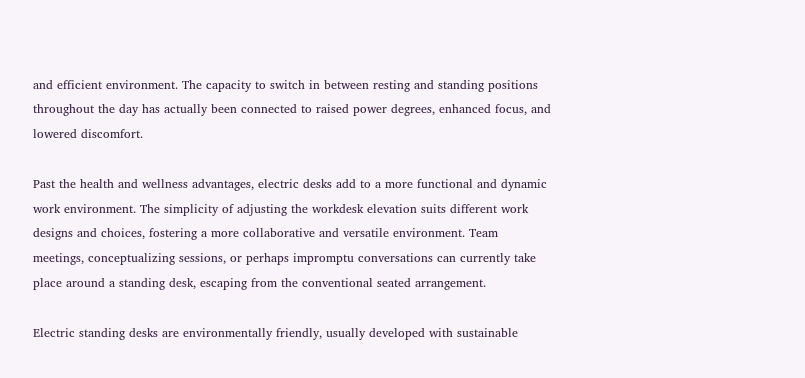and efficient environment. The capacity to switch in between resting and standing positions throughout the day has actually been connected to raised power degrees, enhanced focus, and lowered discomfort.

Past the health and wellness advantages, electric desks add to a more functional and dynamic work environment. The simplicity of adjusting the workdesk elevation suits different work designs and choices, fostering a more collaborative and versatile environment. Team meetings, conceptualizing sessions, or perhaps impromptu conversations can currently take place around a standing desk, escaping from the conventional seated arrangement.

Electric standing desks are environmentally friendly, usually developed with sustainable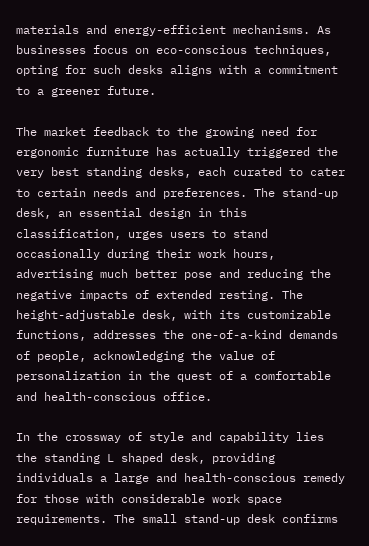materials and energy-efficient mechanisms. As businesses focus on eco-conscious techniques, opting for such desks aligns with a commitment to a greener future.

The market feedback to the growing need for ergonomic furniture has actually triggered the very best standing desks, each curated to cater to certain needs and preferences. The stand-up desk, an essential design in this classification, urges users to stand occasionally during their work hours, advertising much better pose and reducing the negative impacts of extended resting. The height-adjustable desk, with its customizable functions, addresses the one-of-a-kind demands of people, acknowledging the value of personalization in the quest of a comfortable and health-conscious office.

In the crossway of style and capability lies the standing L shaped desk, providing individuals a large and health-conscious remedy for those with considerable work space requirements. The small stand-up desk confirms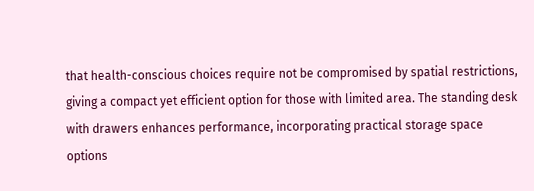that health-conscious choices require not be compromised by spatial restrictions, giving a compact yet efficient option for those with limited area. The standing desk with drawers enhances performance, incorporating practical storage space options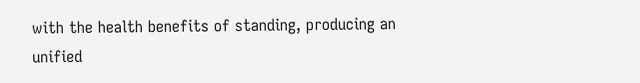with the health benefits of standing, producing an unified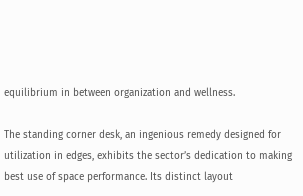equilibrium in between organization and wellness.

The standing corner desk, an ingenious remedy designed for utilization in edges, exhibits the sector’s dedication to making best use of space performance. Its distinct layout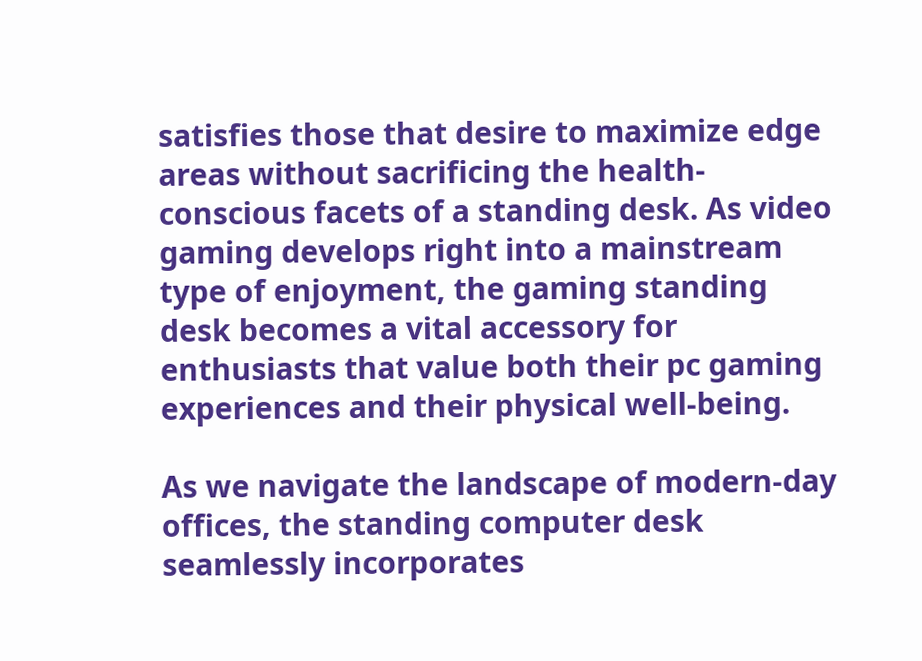satisfies those that desire to maximize edge areas without sacrificing the health-conscious facets of a standing desk. As video gaming develops right into a mainstream type of enjoyment, the gaming standing desk becomes a vital accessory for enthusiasts that value both their pc gaming experiences and their physical well-being.

As we navigate the landscape of modern-day offices, the standing computer desk seamlessly incorporates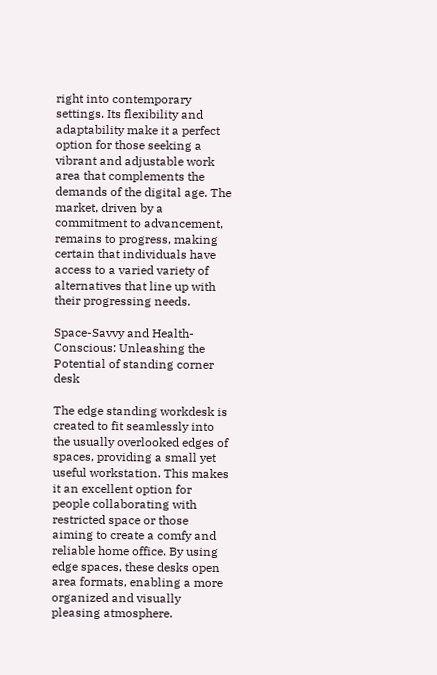right into contemporary settings. Its flexibility and adaptability make it a perfect option for those seeking a vibrant and adjustable work area that complements the demands of the digital age. The market, driven by a commitment to advancement, remains to progress, making certain that individuals have access to a varied variety of alternatives that line up with their progressing needs.

Space-Savvy and Health-Conscious: Unleashing the Potential of standing corner desk

The edge standing workdesk is created to fit seamlessly into the usually overlooked edges of spaces, providing a small yet useful workstation. This makes it an excellent option for people collaborating with restricted space or those aiming to create a comfy and reliable home office. By using edge spaces, these desks open area formats, enabling a more organized and visually pleasing atmosphere.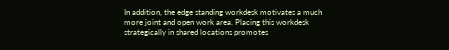In addition, the edge standing workdesk motivates a much more joint and open work area. Placing this workdesk strategically in shared locations promotes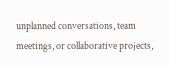unplanned conversations, team meetings, or collaborative projects,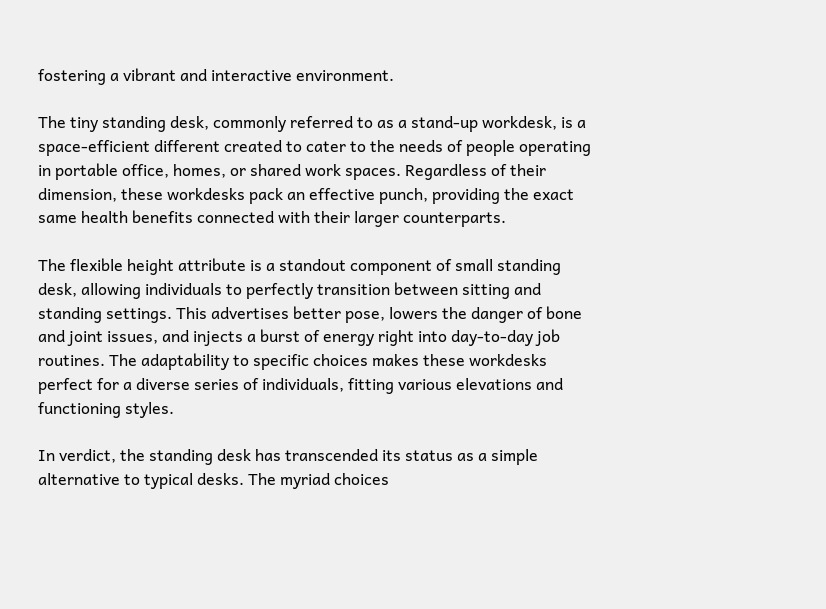fostering a vibrant and interactive environment.

The tiny standing desk, commonly referred to as a stand-up workdesk, is a space-efficient different created to cater to the needs of people operating in portable office, homes, or shared work spaces. Regardless of their dimension, these workdesks pack an effective punch, providing the exact same health benefits connected with their larger counterparts.

The flexible height attribute is a standout component of small standing desk, allowing individuals to perfectly transition between sitting and standing settings. This advertises better pose, lowers the danger of bone and joint issues, and injects a burst of energy right into day-to-day job routines. The adaptability to specific choices makes these workdesks perfect for a diverse series of individuals, fitting various elevations and functioning styles.

In verdict, the standing desk has transcended its status as a simple alternative to typical desks. The myriad choices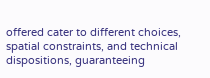offered cater to different choices, spatial constraints, and technical dispositions, guaranteeing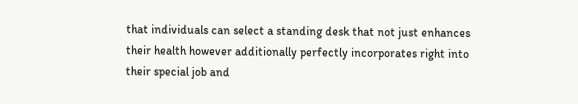that individuals can select a standing desk that not just enhances their health however additionally perfectly incorporates right into their special job and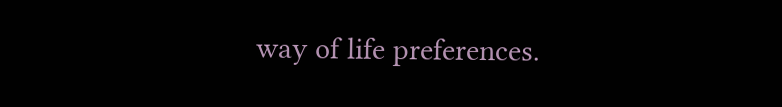way of life preferences.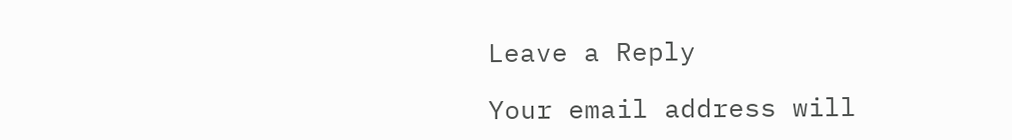Leave a Reply

Your email address will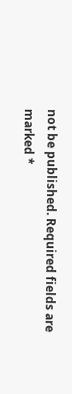not be published. Required fields are marked *